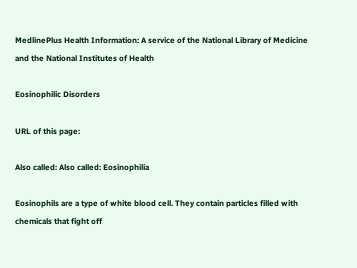MedlinePlus Health Information: A service of the National Library of Medicine and the National Institutes of Health

Eosinophilic Disorders

URL of this page:

Also called: Also called: Eosinophilia

Eosinophils are a type of white blood cell. They contain particles filled with chemicals that fight off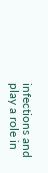infections and play a role in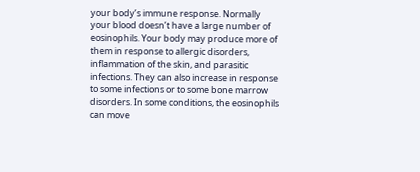your body’s immune response. Normally your blood doesn’t have a large number of eosinophils. Your body may produce more of them in response to allergic disorders, inflammation of the skin, and parasitic infections. They can also increase in response to some infections or to some bone marrow disorders. In some conditions, the eosinophils can move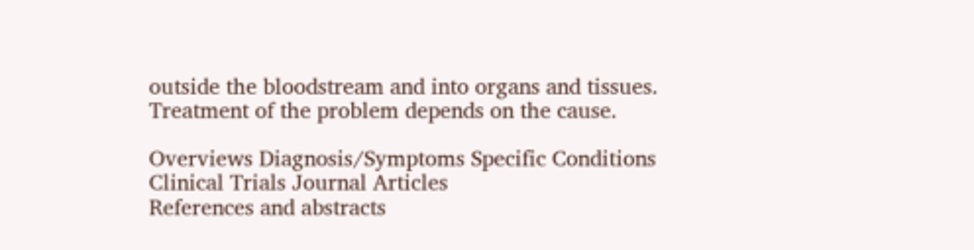outside the bloodstream and into organs and tissues. Treatment of the problem depends on the cause.

Overviews Diagnosis/Symptoms Specific Conditions Clinical Trials Journal Articles
References and abstracts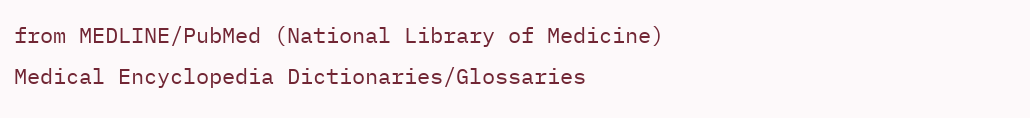from MEDLINE/PubMed (National Library of Medicine)
Medical Encyclopedia Dictionaries/Glossaries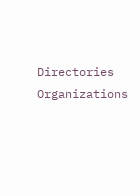Directories Organizations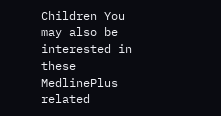Children You may also be interested in these MedlinePlus related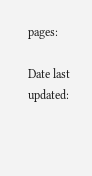pages:

Date last updated: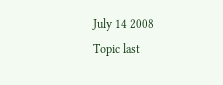July 14 2008
Topic last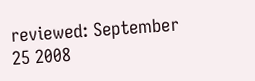reviewed: September 25 2008